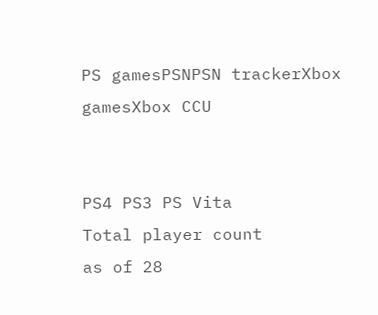PS gamesPSNPSN trackerXbox gamesXbox CCU


PS4 PS3 PS Vita
Total player count
as of 28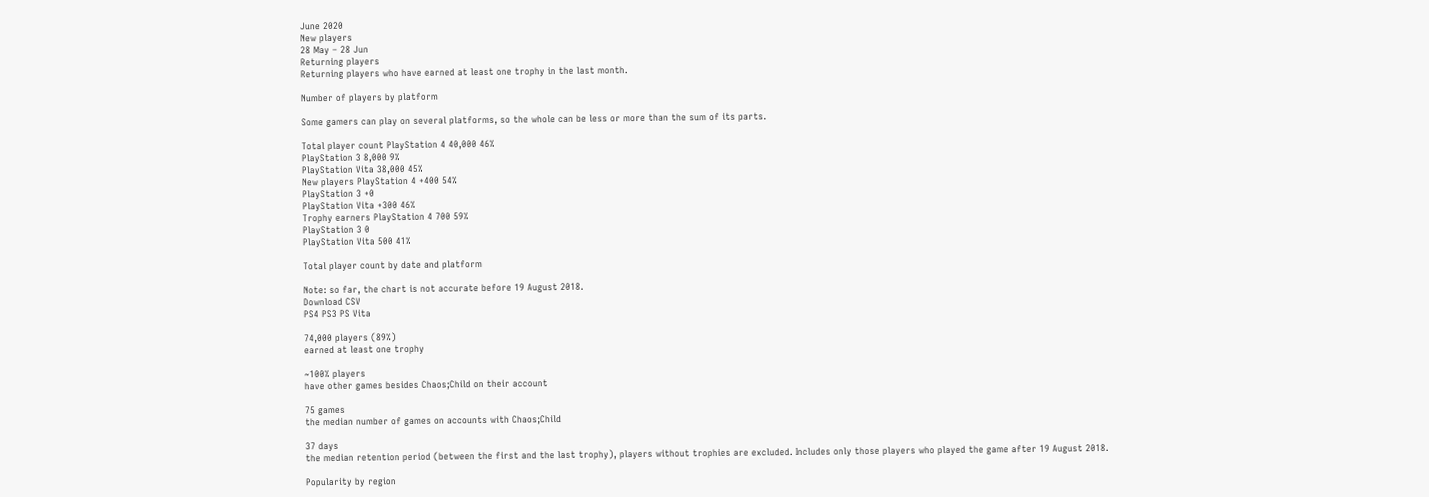June 2020
New players
28 May – 28 Jun
Returning players
Returning players who have earned at least one trophy in the last month.

Number of players by platform

Some gamers can play on several platforms, so the whole can be less or more than the sum of its parts.

Total player count PlayStation 4 40,000 46%
PlayStation 3 8,000 9%
PlayStation Vita 38,000 45%
New players PlayStation 4 +400 54%
PlayStation 3 +0
PlayStation Vita +300 46%
Trophy earners PlayStation 4 700 59%
PlayStation 3 0
PlayStation Vita 500 41%

Total player count by date and platform

Note: so far, the chart is not accurate before 19 August 2018.
Download CSV
PS4 PS3 PS Vita

74,000 players (89%)
earned at least one trophy

~100% players
have other games besides Chaos;Child on their account

75 games
the median number of games on accounts with Chaos;Child

37 days
the median retention period (between the first and the last trophy), players without trophies are excluded. Includes only those players who played the game after 19 August 2018.

Popularity by region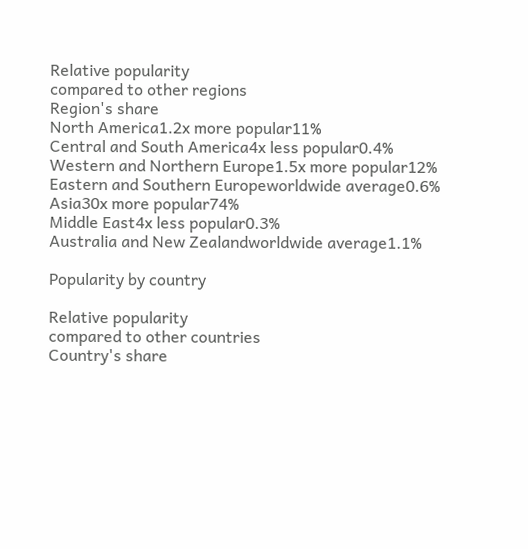Relative popularity
compared to other regions
Region's share
North America1.2x more popular11%
Central and South America4x less popular0.4%
Western and Northern Europe1.5x more popular12%
Eastern and Southern Europeworldwide average0.6%
Asia30x more popular74%
Middle East4x less popular0.3%
Australia and New Zealandworldwide average1.1%

Popularity by country

Relative popularity
compared to other countries
Country's share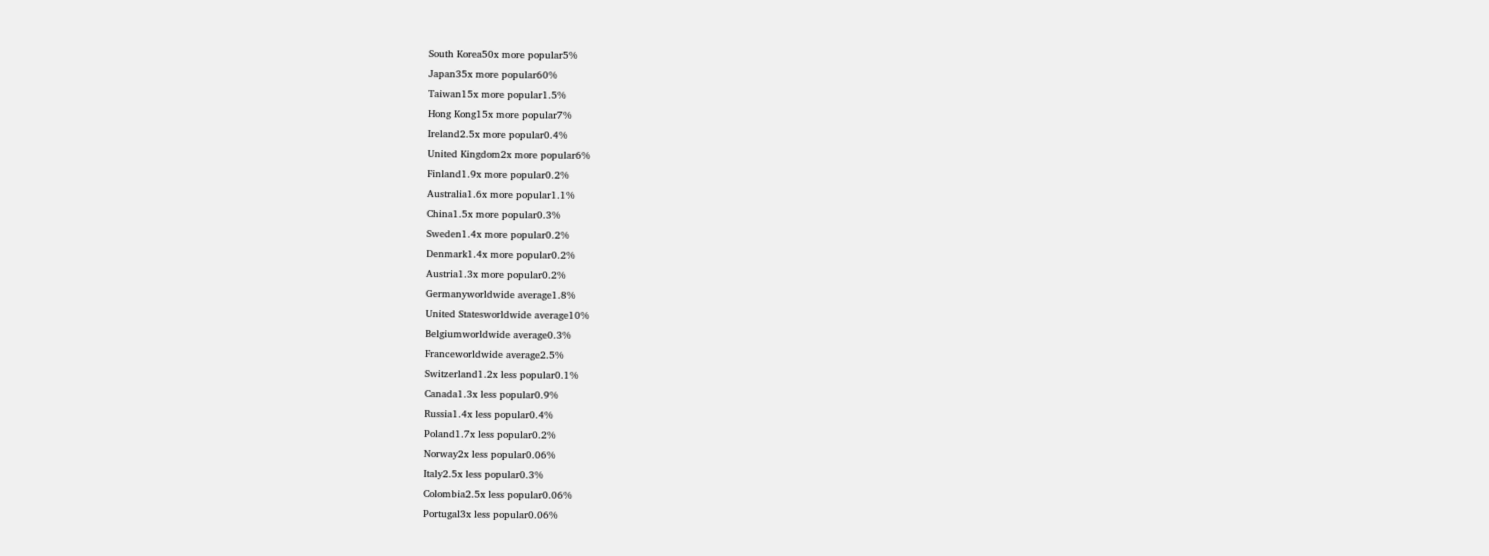South Korea50x more popular5%
Japan35x more popular60%
Taiwan15x more popular1.5%
Hong Kong15x more popular7%
Ireland2.5x more popular0.4%
United Kingdom2x more popular6%
Finland1.9x more popular0.2%
Australia1.6x more popular1.1%
China1.5x more popular0.3%
Sweden1.4x more popular0.2%
Denmark1.4x more popular0.2%
Austria1.3x more popular0.2%
Germanyworldwide average1.8%
United Statesworldwide average10%
Belgiumworldwide average0.3%
Franceworldwide average2.5%
Switzerland1.2x less popular0.1%
Canada1.3x less popular0.9%
Russia1.4x less popular0.4%
Poland1.7x less popular0.2%
Norway2x less popular0.06%
Italy2.5x less popular0.3%
Colombia2.5x less popular0.06%
Portugal3x less popular0.06%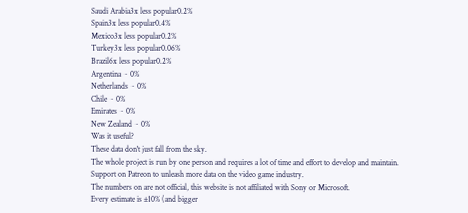Saudi Arabia3x less popular0.2%
Spain3x less popular0.4%
Mexico3x less popular0.2%
Turkey3x less popular0.06%
Brazil6x less popular0.2%
Argentina ~ 0%
Netherlands ~ 0%
Chile ~ 0%
Emirates ~ 0%
New Zealand ~ 0%
Was it useful?
These data don't just fall from the sky.
The whole project is run by one person and requires a lot of time and effort to develop and maintain.
Support on Patreon to unleash more data on the video game industry.
The numbers on are not official, this website is not affiliated with Sony or Microsoft.
Every estimate is ±10% (and bigger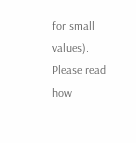for small values).
Please read how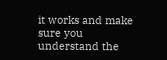it works and make sure you understand the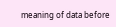meaning of data before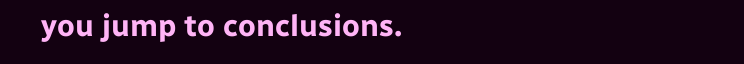you jump to conclusions.